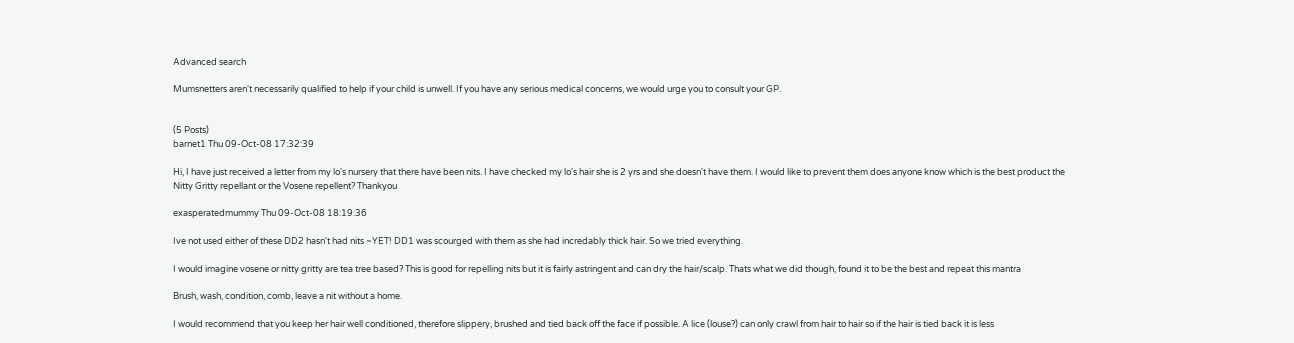Advanced search

Mumsnetters aren't necessarily qualified to help if your child is unwell. If you have any serious medical concerns, we would urge you to consult your GP.


(5 Posts)
barnet1 Thu 09-Oct-08 17:32:39

Hi, I have just received a letter from my lo's nursery that there have been nits. I have checked my lo's hair she is 2 yrs and she doesn't have them. I would like to prevent them does anyone know which is the best product the Nitty Gritty repellant or the Vosene repellent? Thankyou

exasperatedmummy Thu 09-Oct-08 18:19:36

Ive not used either of these DD2 hasn't had nits ~YET! DD1 was scourged with them as she had incredably thick hair. So we tried everything.

I would imagine vosene or nitty gritty are tea tree based? This is good for repelling nits but it is fairly astringent and can dry the hair/scalp. Thats what we did though, found it to be the best and repeat this mantra

Brush, wash, condition, comb, leave a nit without a home.

I would recommend that you keep her hair well conditioned, therefore slippery, brushed and tied back off the face if possible. A lice (louse?) can only crawl from hair to hair so if the hair is tied back it is less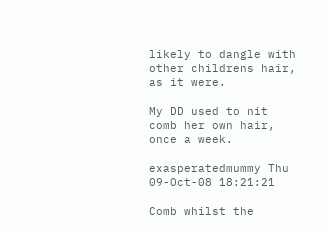likely to dangle with other childrens hair, as it were.

My DD used to nit comb her own hair, once a week.

exasperatedmummy Thu 09-Oct-08 18:21:21

Comb whilst the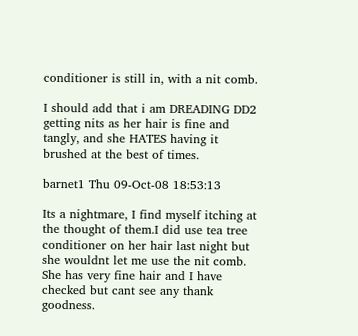conditioner is still in, with a nit comb.

I should add that i am DREADING DD2 getting nits as her hair is fine and tangly, and she HATES having it brushed at the best of times.

barnet1 Thu 09-Oct-08 18:53:13

Its a nightmare, I find myself itching at the thought of them.I did use tea tree conditioner on her hair last night but she wouldnt let me use the nit comb. She has very fine hair and I have checked but cant see any thank goodness.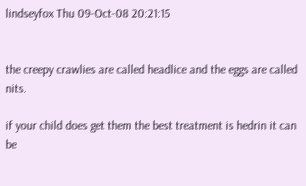lindseyfox Thu 09-Oct-08 20:21:15


the creepy crawlies are called headlice and the eggs are called nits.

if your child does get them the best treatment is hedrin it can be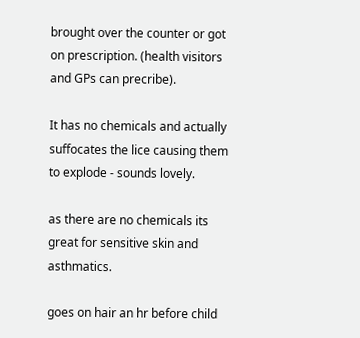brought over the counter or got on prescription. (health visitors and GPs can precribe).

It has no chemicals and actually suffocates the lice causing them to explode - sounds lovely.

as there are no chemicals its great for sensitive skin and asthmatics.

goes on hair an hr before child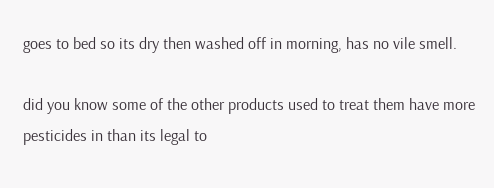goes to bed so its dry then washed off in morning, has no vile smell.

did you know some of the other products used to treat them have more pesticides in than its legal to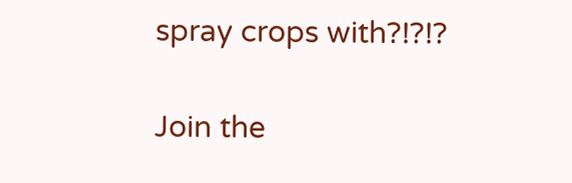spray crops with?!?!?

Join the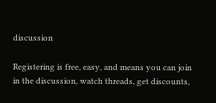discussion

Registering is free, easy, and means you can join in the discussion, watch threads, get discounts,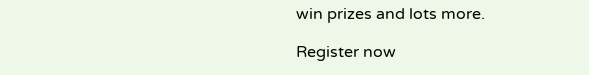win prizes and lots more.

Register now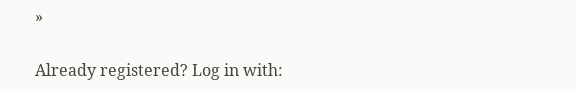»

Already registered? Log in with: